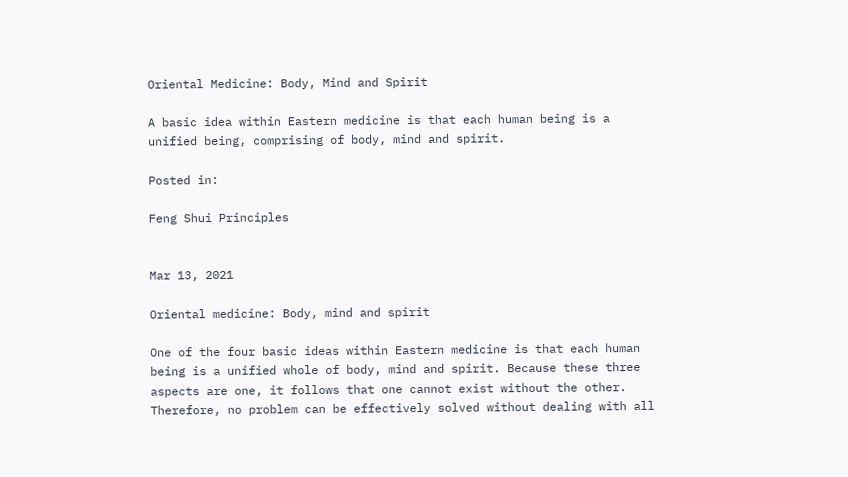Oriental Medicine: Body, Mind and Spirit

A basic idea within Eastern medicine is that each human being is a unified being, comprising of body, mind and spirit.

Posted in:

Feng Shui Principles


Mar 13, 2021

Oriental medicine: Body, mind and spirit

One of the four basic ideas within Eastern medicine is that each human being is a unified whole of body, mind and spirit. Because these three aspects are one, it follows that one cannot exist without the other. Therefore, no problem can be effectively solved without dealing with all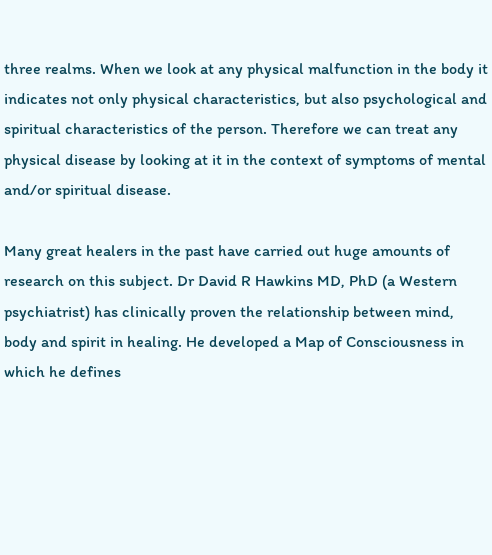three realms. When we look at any physical malfunction in the body it indicates not only physical characteristics, but also psychological and spiritual characteristics of the person. Therefore we can treat any physical disease by looking at it in the context of symptoms of mental and/or spiritual disease.

Many great healers in the past have carried out huge amounts of research on this subject. Dr David R Hawkins MD, PhD (a Western psychiatrist) has clinically proven the relationship between mind, body and spirit in healing. He developed a Map of Consciousness in which he defines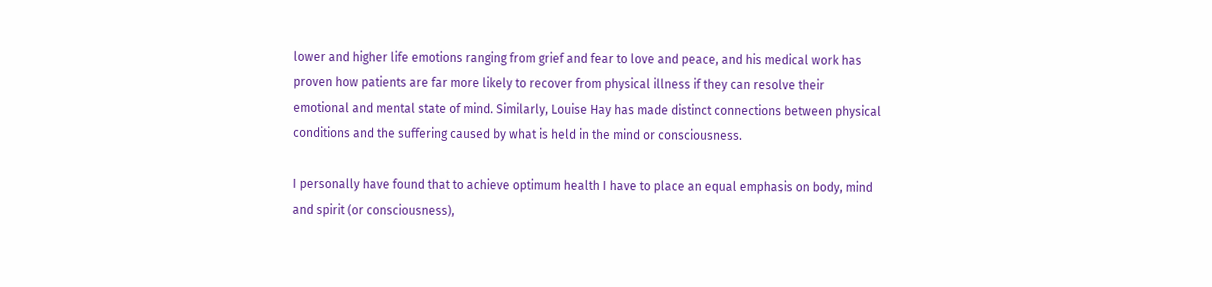lower and higher life emotions ranging from grief and fear to love and peace, and his medical work has proven how patients are far more likely to recover from physical illness if they can resolve their emotional and mental state of mind. Similarly, Louise Hay has made distinct connections between physical conditions and the suffering caused by what is held in the mind or consciousness.

I personally have found that to achieve optimum health I have to place an equal emphasis on body, mind and spirit (or consciousness),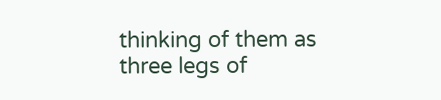thinking of them as three legs of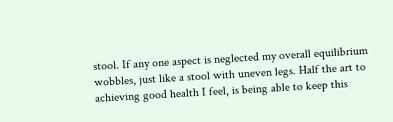stool. If any one aspect is neglected my overall equilibrium wobbles, just like a stool with uneven legs. Half the art to achieving good health I feel, is being able to keep this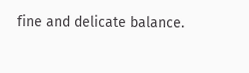fine and delicate balance.